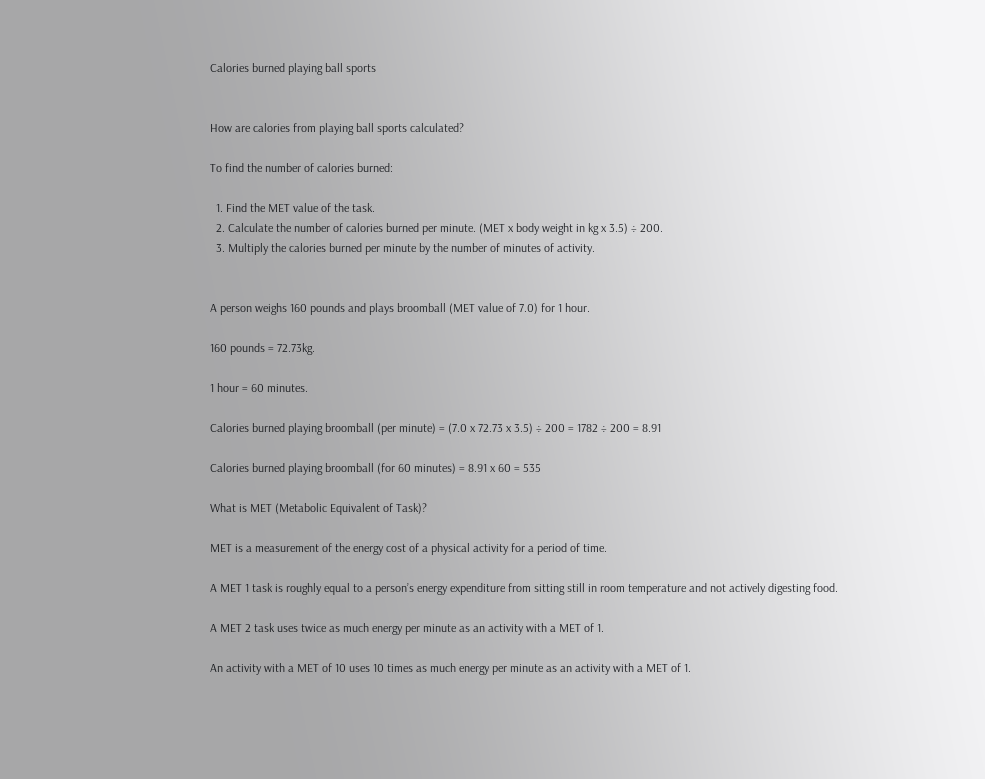Calories burned playing ball sports


How are calories from playing ball sports calculated?

To find the number of calories burned:

  1. Find the MET value of the task.
  2. Calculate the number of calories burned per minute. (MET x body weight in kg x 3.5) ÷ 200.
  3. Multiply the calories burned per minute by the number of minutes of activity.


A person weighs 160 pounds and plays broomball (MET value of 7.0) for 1 hour.

160 pounds = 72.73kg.

1 hour = 60 minutes.

Calories burned playing broomball (per minute) = (7.0 x 72.73 x 3.5) ÷ 200 = 1782 ÷ 200 = 8.91

Calories burned playing broomball (for 60 minutes) = 8.91 x 60 = 535

What is MET (Metabolic Equivalent of Task)?

MET is a measurement of the energy cost of a physical activity for a period of time.

A MET 1 task is roughly equal to a person’s energy expenditure from sitting still in room temperature and not actively digesting food.

A MET 2 task uses twice as much energy per minute as an activity with a MET of 1.

An activity with a MET of 10 uses 10 times as much energy per minute as an activity with a MET of 1.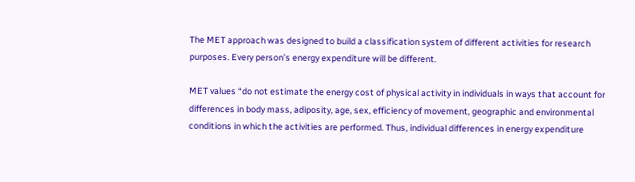The MET approach was designed to build a classification system of different activities for research purposes. Every person’s energy expenditure will be different.

MET values “do not estimate the energy cost of physical activity in individuals in ways that account for differences in body mass, adiposity, age, sex, efficiency of movement, geographic and environmental conditions in which the activities are performed. Thus, individual differences in energy expenditure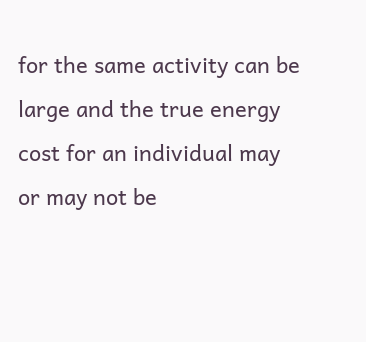for the same activity can be large and the true energy cost for an individual may or may not be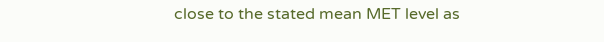close to the stated mean MET level as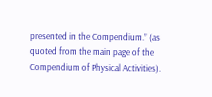presented in the Compendium.” (as quoted from the main page of the Compendium of Physical Activities).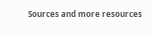Sources and more resources